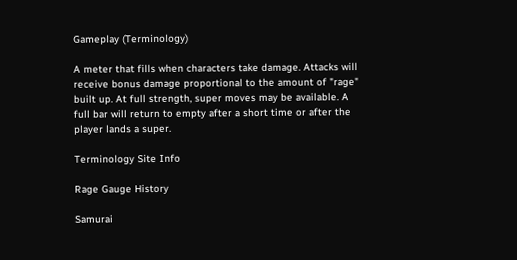Gameplay (Terminology)

A meter that fills when characters take damage. Attacks will receive bonus damage proportional to the amount of "rage" built up. At full strength, super moves may be available. A full bar will return to empty after a short time or after the player lands a super.

Terminology Site Info

Rage Gauge History

Samurai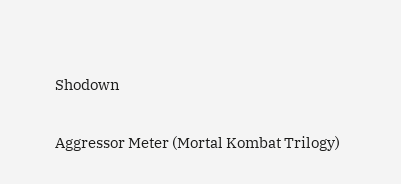Shodown

Aggressor Meter (Mortal Kombat Trilogy)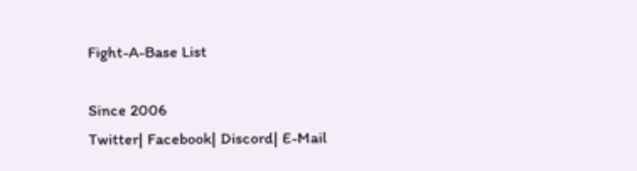Fight-A-Base List

Since 2006
Twitter| Facebook| Discord| E-Mail